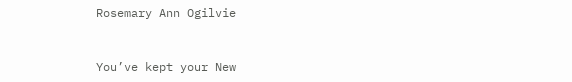Rosemary Ann Ogilvie


You’ve kept your New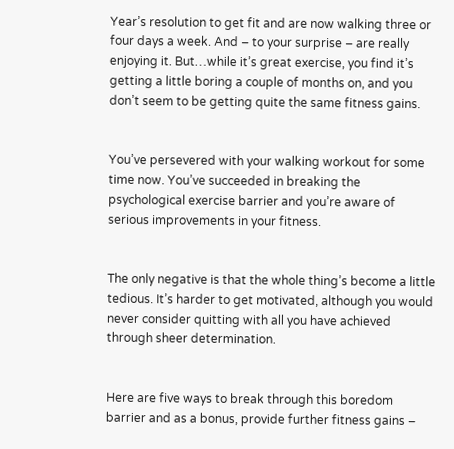Year’s resolution to get fit and are now walking three or four days a week. And – to your surprise – are really enjoying it. But…while it’s great exercise, you find it’s getting a little boring a couple of months on, and you don’t seem to be getting quite the same fitness gains.


You’ve persevered with your walking workout for some time now. You’ve succeeded in breaking the psychological exercise barrier and you’re aware of serious improvements in your fitness.


The only negative is that the whole thing’s become a little tedious. It’s harder to get motivated, although you would never consider quitting with all you have achieved through sheer determination.


Here are five ways to break through this boredom barrier and as a bonus, provide further fitness gains –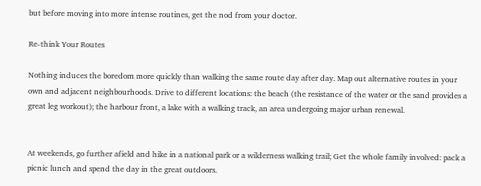but before moving into more intense routines, get the nod from your doctor.

Re-think Your Routes

Nothing induces the boredom more quickly than walking the same route day after day. Map out alternative routes in your own and adjacent neighbourhoods. Drive to different locations: the beach (the resistance of the water or the sand provides a great leg workout); the harbour front, a lake with a walking track, an area undergoing major urban renewal.


At weekends, go further afield and hike in a national park or a wilderness walking trail; Get the whole family involved: pack a picnic lunch and spend the day in the great outdoors.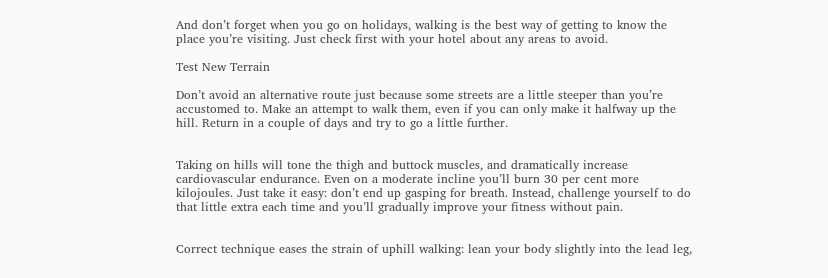And don’t forget when you go on holidays, walking is the best way of getting to know the place you’re visiting. Just check first with your hotel about any areas to avoid.

Test New Terrain

Don’t avoid an alternative route just because some streets are a little steeper than you’re accustomed to. Make an attempt to walk them, even if you can only make it halfway up the hill. Return in a couple of days and try to go a little further.


Taking on hills will tone the thigh and buttock muscles, and dramatically increase cardiovascular endurance. Even on a moderate incline you’ll burn 30 per cent more kilojoules. Just take it easy: don’t end up gasping for breath. Instead, challenge yourself to do that little extra each time and you’ll gradually improve your fitness without pain.


Correct technique eases the strain of uphill walking: lean your body slightly into the lead leg,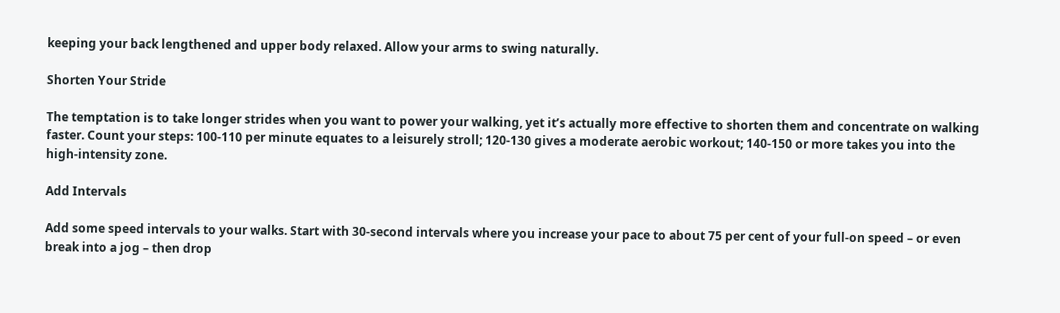keeping your back lengthened and upper body relaxed. Allow your arms to swing naturally.

Shorten Your Stride

The temptation is to take longer strides when you want to power your walking, yet it’s actually more effective to shorten them and concentrate on walking faster. Count your steps: 100-110 per minute equates to a leisurely stroll; 120-130 gives a moderate aerobic workout; 140-150 or more takes you into the high-intensity zone.

Add Intervals

Add some speed intervals to your walks. Start with 30-second intervals where you increase your pace to about 75 per cent of your full-on speed – or even break into a jog – then drop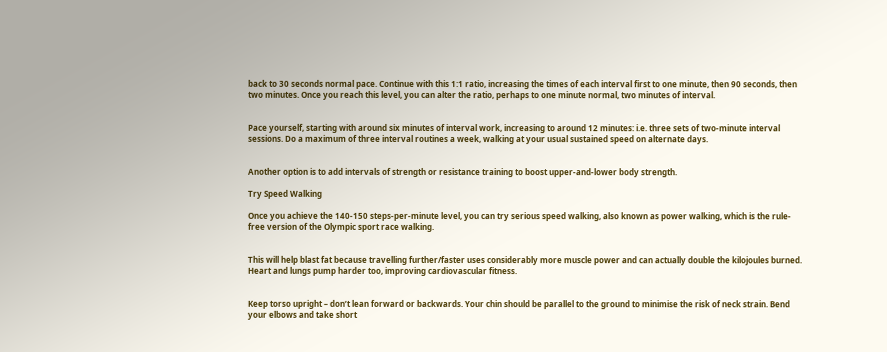back to 30 seconds normal pace. Continue with this 1:1 ratio, increasing the times of each interval first to one minute, then 90 seconds, then two minutes. Once you reach this level, you can alter the ratio, perhaps to one minute normal, two minutes of interval.


Pace yourself, starting with around six minutes of interval work, increasing to around 12 minutes: i.e. three sets of two-minute interval sessions. Do a maximum of three interval routines a week, walking at your usual sustained speed on alternate days.


Another option is to add intervals of strength or resistance training to boost upper-and-lower body strength.

Try Speed Walking

Once you achieve the 140-150 steps-per-minute level, you can try serious speed walking, also known as power walking, which is the rule-free version of the Olympic sport race walking.


This will help blast fat because travelling further/faster uses considerably more muscle power and can actually double the kilojoules burned. Heart and lungs pump harder too, improving cardiovascular fitness.


Keep torso upright – don’t lean forward or backwards. Your chin should be parallel to the ground to minimise the risk of neck strain. Bend your elbows and take short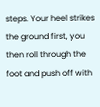steps. Your heel strikes the ground first, you then roll through the foot and push off with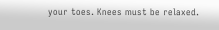your toes. Knees must be relaxed.